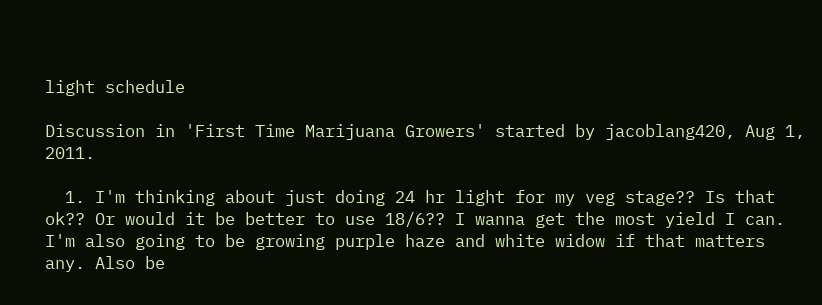light schedule

Discussion in 'First Time Marijuana Growers' started by jacoblang420, Aug 1, 2011.

  1. I'm thinking about just doing 24 hr light for my veg stage?? Is that ok?? Or would it be better to use 18/6?? I wanna get the most yield I can. I'm also going to be growing purple haze and white widow if that matters any. Also be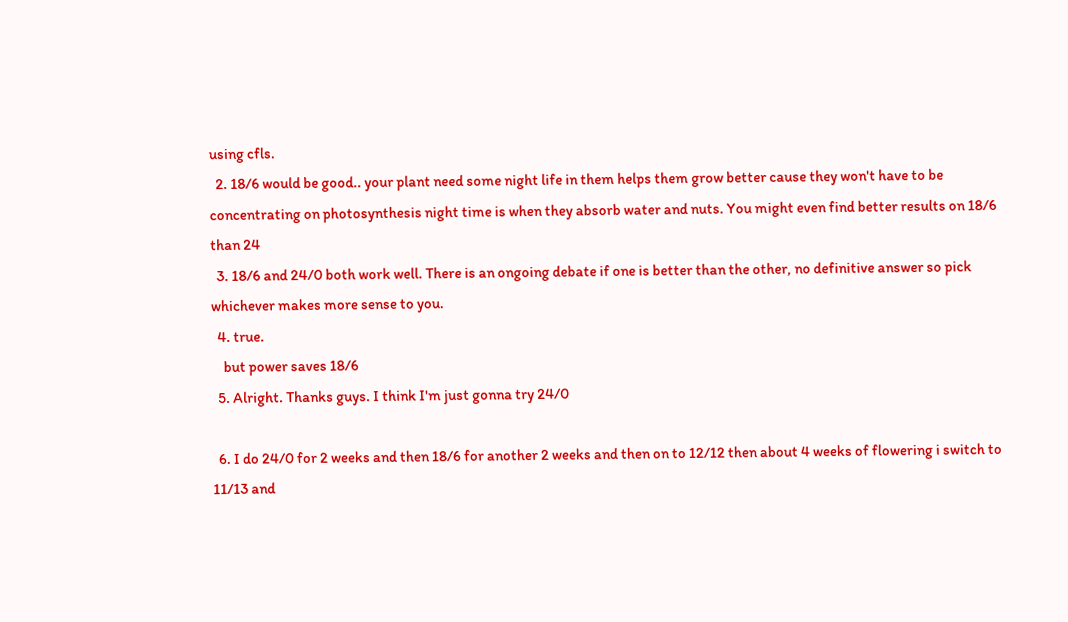using cfls.
  2. 18/6 would be good.. your plant need some night life in them helps them grow better cause they won't have to be concentrating on photosynthesis night time is when they absorb water and nuts. You might even find better results on 18/6 than 24
  3. 18/6 and 24/0 both work well. There is an ongoing debate if one is better than the other, no definitive answer so pick whichever makes more sense to you.
  4. true.
    but power saves 18/6
  5. Alright. Thanks guys. I think I'm just gonna try 24/0

  6. I do 24/0 for 2 weeks and then 18/6 for another 2 weeks and then on to 12/12 then about 4 weeks of flowering i switch to 11/13 and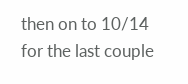then on to 10/14 for the last couple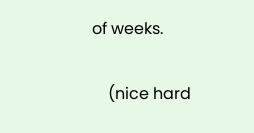of weeks.

    (nice hard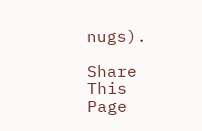nugs).

Share This Page